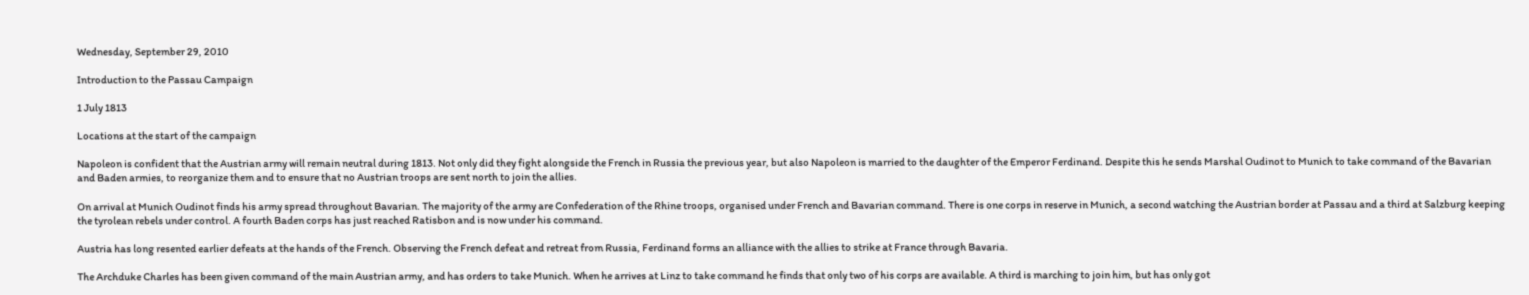Wednesday, September 29, 2010

Introduction to the Passau Campaign

1 July 1813

Locations at the start of the campaign

Napoleon is confident that the Austrian army will remain neutral during 1813. Not only did they fight alongside the French in Russia the previous year, but also Napoleon is married to the daughter of the Emperor Ferdinand. Despite this he sends Marshal Oudinot to Munich to take command of the Bavarian and Baden armies, to reorganize them and to ensure that no Austrian troops are sent north to join the allies.

On arrival at Munich Oudinot finds his army spread throughout Bavarian. The majority of the army are Confederation of the Rhine troops, organised under French and Bavarian command. There is one corps in reserve in Munich, a second watching the Austrian border at Passau and a third at Salzburg keeping the tyrolean rebels under control. A fourth Baden corps has just reached Ratisbon and is now under his command.

Austria has long resented earlier defeats at the hands of the French. Observing the French defeat and retreat from Russia, Ferdinand forms an alliance with the allies to strike at France through Bavaria.

The Archduke Charles has been given command of the main Austrian army, and has orders to take Munich. When he arrives at Linz to take command he finds that only two of his corps are available. A third is marching to join him, but has only got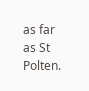as far as St Polten.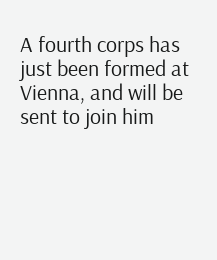A fourth corps has just been formed at Vienna, and will be sent to join him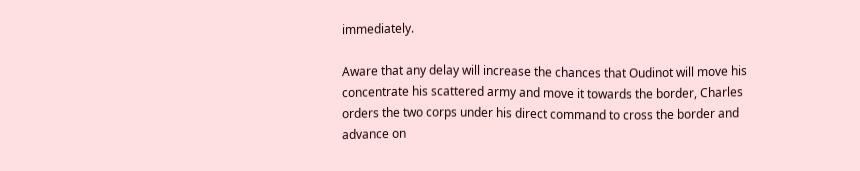immediately.

Aware that any delay will increase the chances that Oudinot will move his concentrate his scattered army and move it towards the border, Charles orders the two corps under his direct command to cross the border and advance on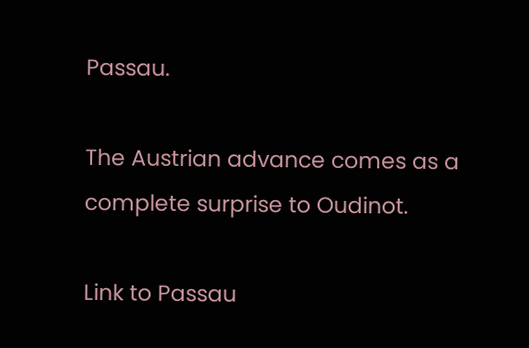Passau.

The Austrian advance comes as a complete surprise to Oudinot.

Link to Passau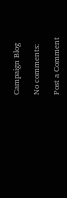Campaign Blog

No comments:

Post a Comment